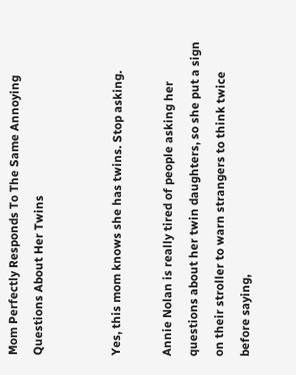Mom Perfectly Responds To The Same Annoying Questions About Her Twins


Yes, this mom knows she has twins. Stop asking.

Annie Nolan is really tired of people asking her questions about her twin daughters, so she put a sign on their stroller to warn strangers to think twice before saying,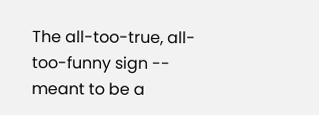The all-too-true, all-too-funny sign -- meant to be a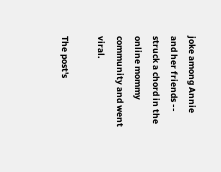joke among Annie and her friends -- struck a chord in the online mommy community and went viral.

The post's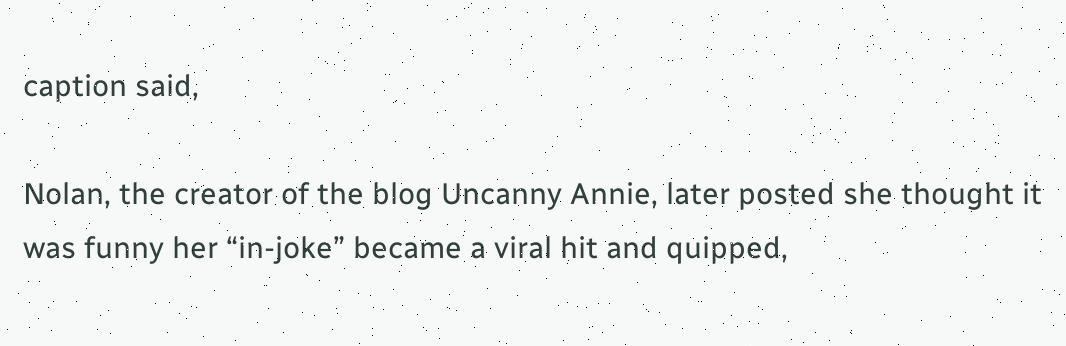caption said,

Nolan, the creator of the blog Uncanny Annie, later posted she thought it was funny her “in-joke” became a viral hit and quipped,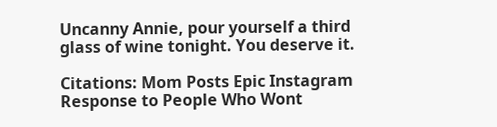Uncanny Annie, pour yourself a third glass of wine tonight. You deserve it.

Citations: Mom Posts Epic Instagram Response to People Who Wont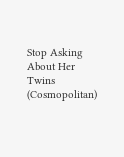Stop Asking About Her Twins (Cosmopolitan)